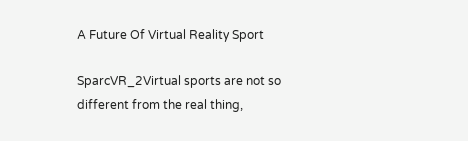A Future Of Virtual Reality Sport

SparcVR_2Virtual sports are not so different from the real thing,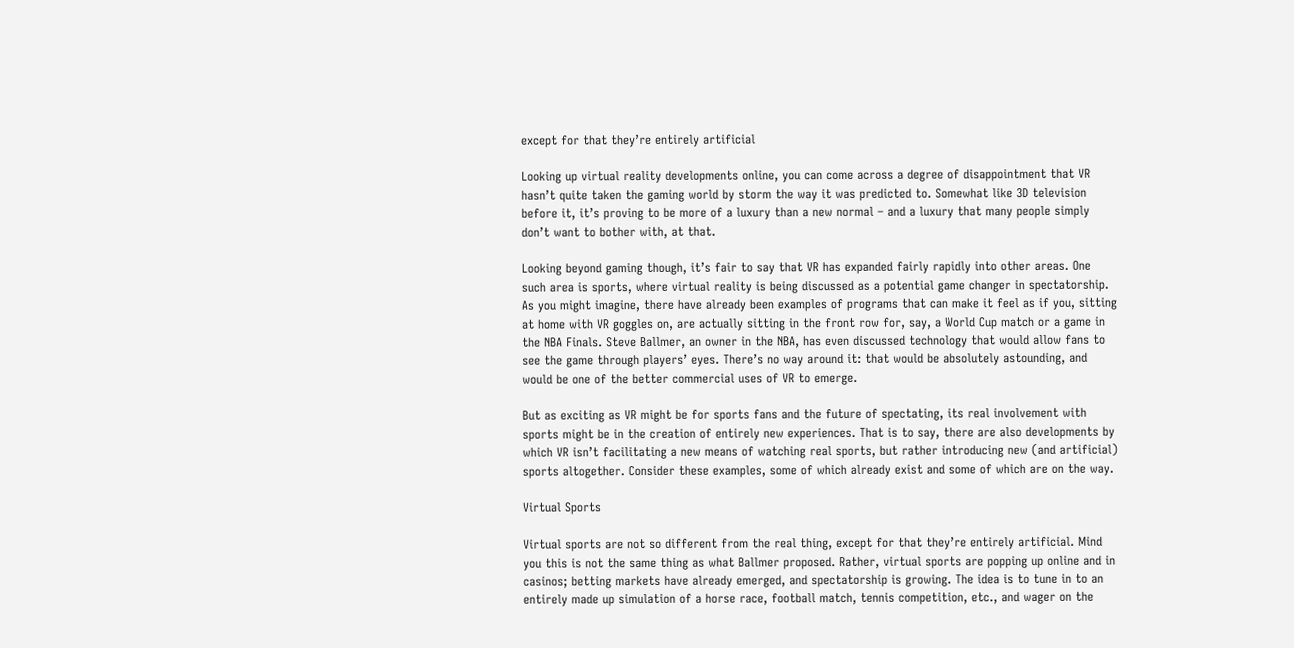except for that they’re entirely artificial

Looking up virtual reality developments online, you can come across a degree of disappointment that VR hasn’t quite taken the gaming world by storm the way it was predicted to. Somewhat like 3D television before it, it’s proving to be more of a luxury than a new normal – and a luxury that many people simply don’t want to bother with, at that.

Looking beyond gaming though, it’s fair to say that VR has expanded fairly rapidly into other areas. One such area is sports, where virtual reality is being discussed as a potential game changer in spectatorship. As you might imagine, there have already been examples of programs that can make it feel as if you, sitting at home with VR goggles on, are actually sitting in the front row for, say, a World Cup match or a game in the NBA Finals. Steve Ballmer, an owner in the NBA, has even discussed technology that would allow fans to see the game through players’ eyes. There’s no way around it: that would be absolutely astounding, and would be one of the better commercial uses of VR to emerge.

But as exciting as VR might be for sports fans and the future of spectating, its real involvement with sports might be in the creation of entirely new experiences. That is to say, there are also developments by which VR isn’t facilitating a new means of watching real sports, but rather introducing new (and artificial) sports altogether. Consider these examples, some of which already exist and some of which are on the way.

Virtual Sports

Virtual sports are not so different from the real thing, except for that they’re entirely artificial. Mind you this is not the same thing as what Ballmer proposed. Rather, virtual sports are popping up online and in casinos; betting markets have already emerged, and spectatorship is growing. The idea is to tune in to an entirely made up simulation of a horse race, football match, tennis competition, etc., and wager on the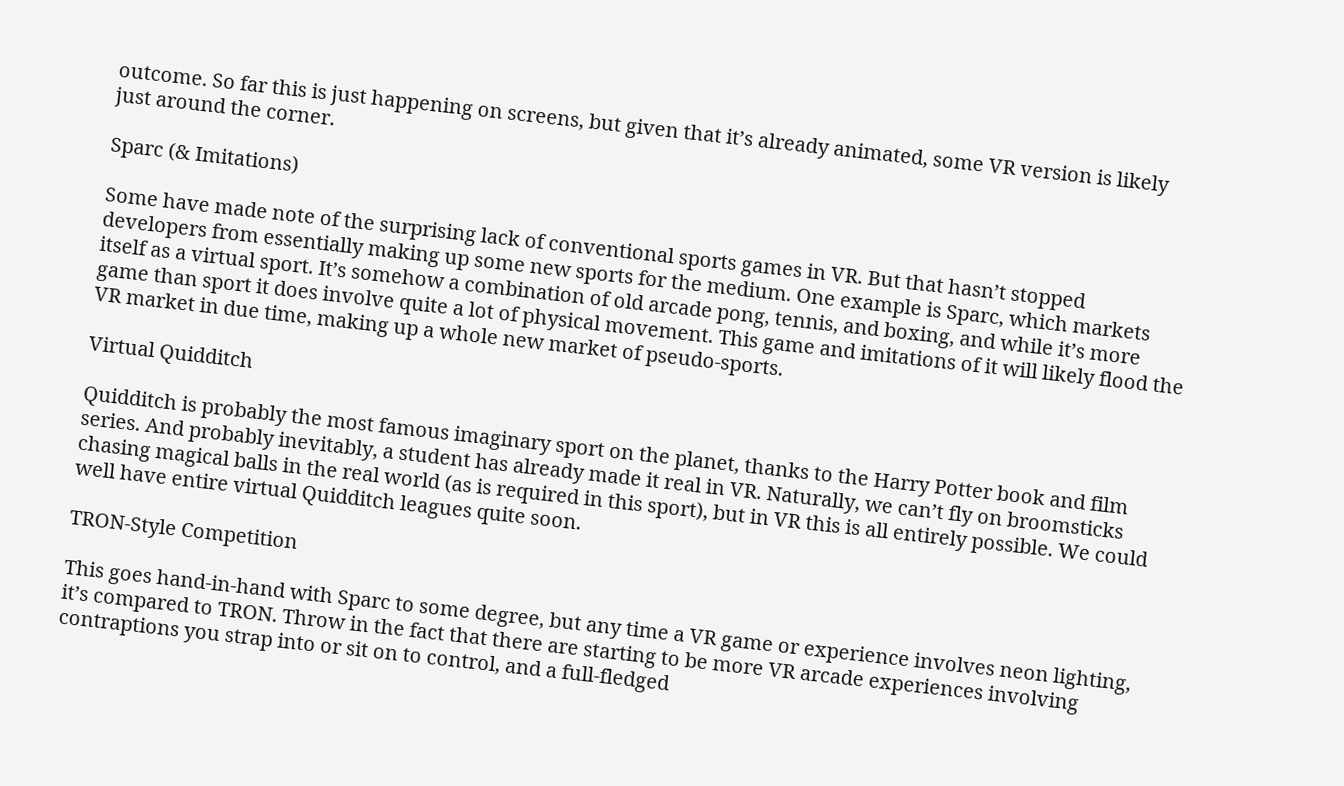outcome. So far this is just happening on screens, but given that it’s already animated, some VR version is likely just around the corner.

Sparc (& Imitations)

Some have made note of the surprising lack of conventional sports games in VR. But that hasn’t stopped developers from essentially making up some new sports for the medium. One example is Sparc, which markets itself as a virtual sport. It’s somehow a combination of old arcade pong, tennis, and boxing, and while it’s more game than sport it does involve quite a lot of physical movement. This game and imitations of it will likely flood the VR market in due time, making up a whole new market of pseudo-sports.

Virtual Quidditch

Quidditch is probably the most famous imaginary sport on the planet, thanks to the Harry Potter book and film series. And probably inevitably, a student has already made it real in VR. Naturally, we can’t fly on broomsticks chasing magical balls in the real world (as is required in this sport), but in VR this is all entirely possible. We could well have entire virtual Quidditch leagues quite soon.

TRON-Style Competition

This goes hand-in-hand with Sparc to some degree, but any time a VR game or experience involves neon lighting, it’s compared to TRON. Throw in the fact that there are starting to be more VR arcade experiences involving contraptions you strap into or sit on to control, and a full-fledged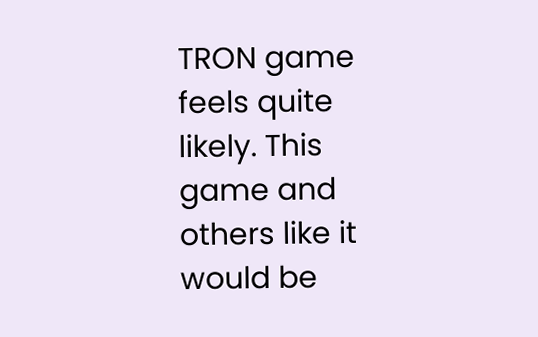TRON game feels quite likely. This game and others like it would be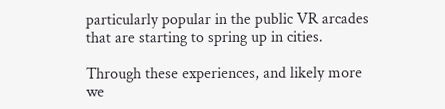particularly popular in the public VR arcades that are starting to spring up in cities.

Through these experiences, and likely more we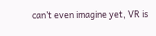can’t even imagine yet, VR is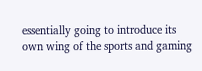essentially going to introduce its own wing of the sports and gaming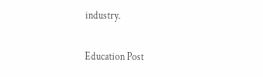industry.

Education Post